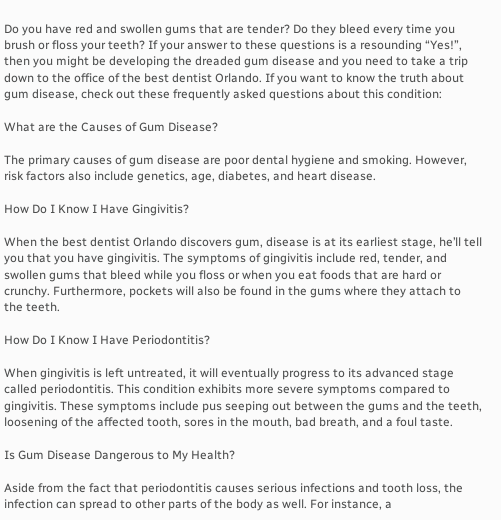Do you have red and swollen gums that are tender? Do they bleed every time you brush or floss your teeth? If your answer to these questions is a resounding “Yes!”, then you might be developing the dreaded gum disease and you need to take a trip down to the office of the best dentist Orlando. If you want to know the truth about gum disease, check out these frequently asked questions about this condition:

What are the Causes of Gum Disease?

The primary causes of gum disease are poor dental hygiene and smoking. However, risk factors also include genetics, age, diabetes, and heart disease.

How Do I Know I Have Gingivitis?

When the best dentist Orlando discovers gum, disease is at its earliest stage, he’ll tell you that you have gingivitis. The symptoms of gingivitis include red, tender, and swollen gums that bleed while you floss or when you eat foods that are hard or crunchy. Furthermore, pockets will also be found in the gums where they attach to the teeth.

How Do I Know I Have Periodontitis?

When gingivitis is left untreated, it will eventually progress to its advanced stage called periodontitis. This condition exhibits more severe symptoms compared to gingivitis. These symptoms include pus seeping out between the gums and the teeth, loosening of the affected tooth, sores in the mouth, bad breath, and a foul taste.

Is Gum Disease Dangerous to My Health?

Aside from the fact that periodontitis causes serious infections and tooth loss, the infection can spread to other parts of the body as well. For instance, a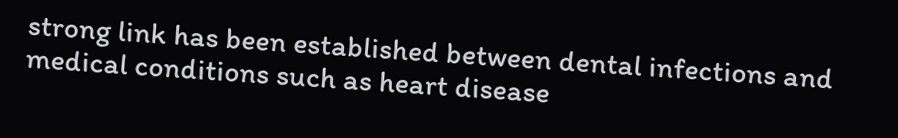strong link has been established between dental infections and medical conditions such as heart disease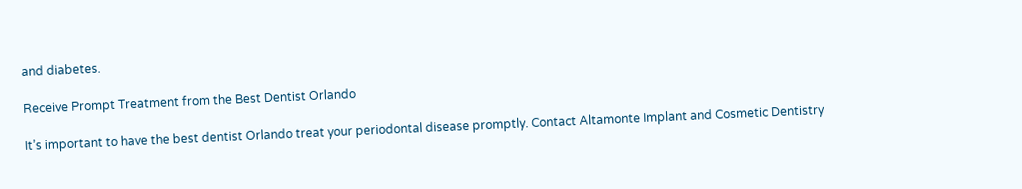and diabetes.

Receive Prompt Treatment from the Best Dentist Orlando

It’s important to have the best dentist Orlando treat your periodontal disease promptly. Contact Altamonte Implant and Cosmetic Dentistry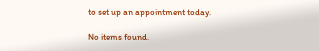to set up an appointment today.

No items found.